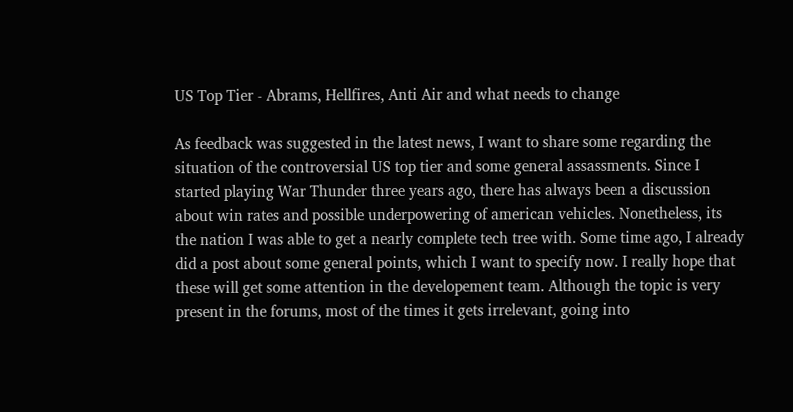US Top Tier - Abrams, Hellfires, Anti Air and what needs to change

As feedback was suggested in the latest news, I want to share some regarding the situation of the controversial US top tier and some general assassments. Since I started playing War Thunder three years ago, there has always been a discussion about win rates and possible underpowering of american vehicles. Nonetheless, its the nation I was able to get a nearly complete tech tree with. Some time ago, I already did a post about some general points, which I want to specify now. I really hope that these will get some attention in the developement team. Although the topic is very present in the forums, most of the times it gets irrelevant, going into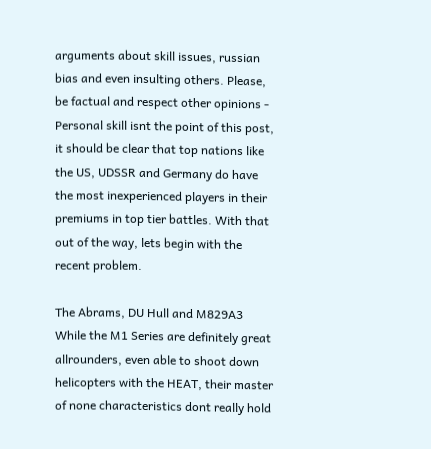arguments about skill issues, russian bias and even insulting others. Please, be factual and respect other opinions - Personal skill isnt the point of this post, it should be clear that top nations like the US, UDSSR and Germany do have the most inexperienced players in their premiums in top tier battles. With that out of the way, lets begin with the recent problem.

The Abrams, DU Hull and M829A3
While the M1 Series are definitely great allrounders, even able to shoot down helicopters with the HEAT, their master of none characteristics dont really hold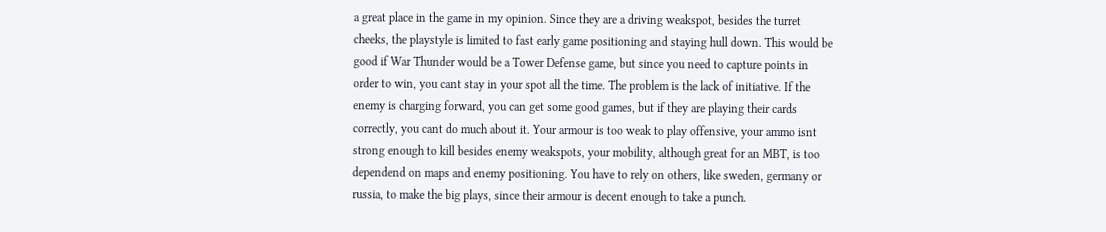a great place in the game in my opinion. Since they are a driving weakspot, besides the turret cheeks, the playstyle is limited to fast early game positioning and staying hull down. This would be good if War Thunder would be a Tower Defense game, but since you need to capture points in order to win, you cant stay in your spot all the time. The problem is the lack of initiative. If the enemy is charging forward, you can get some good games, but if they are playing their cards correctly, you cant do much about it. Your armour is too weak to play offensive, your ammo isnt strong enough to kill besides enemy weakspots, your mobility, although great for an MBT, is too dependend on maps and enemy positioning. You have to rely on others, like sweden, germany or russia, to make the big plays, since their armour is decent enough to take a punch.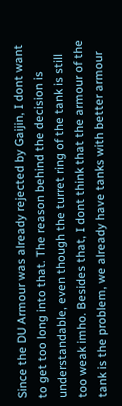Since the DU Armour was already rejected by Gaijin, I dont want to get too long into that. The reason behind the decision is understandable, even though the turret ring of the tank is still too weak imho. Besides that, I dont think that the armour of the tank is the problem, we already have tanks with better armour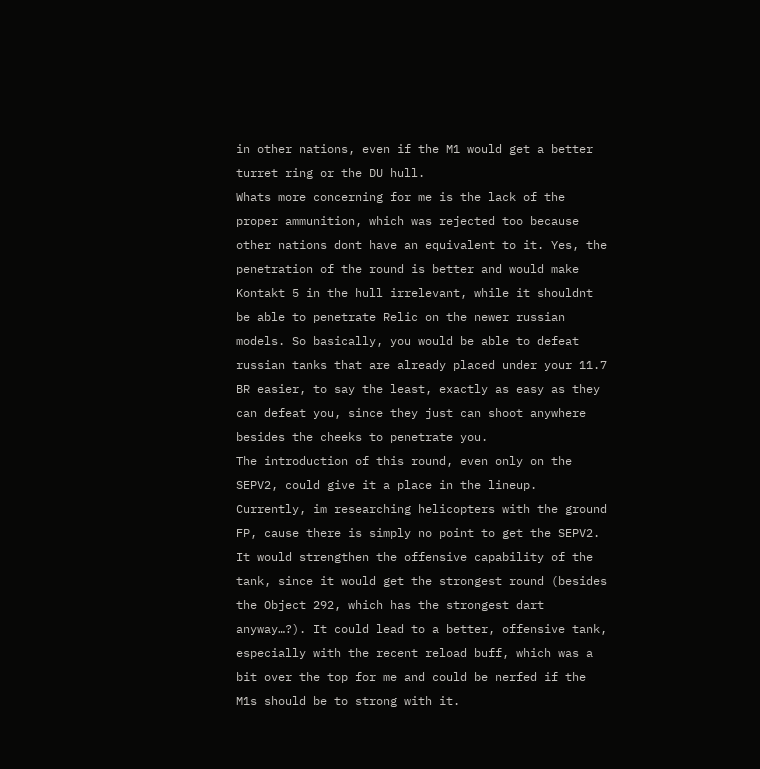in other nations, even if the M1 would get a better turret ring or the DU hull.
Whats more concerning for me is the lack of the proper ammunition, which was rejected too because other nations dont have an equivalent to it. Yes, the penetration of the round is better and would make Kontakt 5 in the hull irrelevant, while it shouldnt be able to penetrate Relic on the newer russian models. So basically, you would be able to defeat russian tanks that are already placed under your 11.7 BR easier, to say the least, exactly as easy as they can defeat you, since they just can shoot anywhere besides the cheeks to penetrate you.
The introduction of this round, even only on the SEPV2, could give it a place in the lineup. Currently, im researching helicopters with the ground FP, cause there is simply no point to get the SEPV2. It would strengthen the offensive capability of the tank, since it would get the strongest round (besides the Object 292, which has the strongest dart anyway…?). It could lead to a better, offensive tank, especially with the recent reload buff, which was a bit over the top for me and could be nerfed if the M1s should be to strong with it.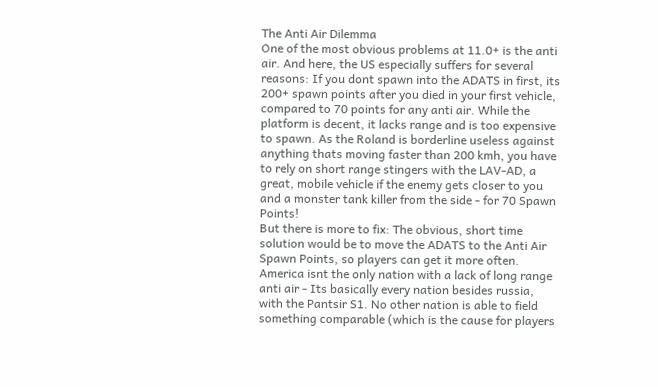The Anti Air Dilemma
One of the most obvious problems at 11.0+ is the anti air. And here, the US especially suffers for several reasons: If you dont spawn into the ADATS in first, its 200+ spawn points after you died in your first vehicle, compared to 70 points for any anti air. While the platform is decent, it lacks range and is too expensive to spawn. As the Roland is borderline useless against anything thats moving faster than 200 kmh, you have to rely on short range stingers with the LAV-AD, a great, mobile vehicle if the enemy gets closer to you and a monster tank killer from the side - for 70 Spawn Points!
But there is more to fix: The obvious, short time solution would be to move the ADATS to the Anti Air Spawn Points, so players can get it more often. America isnt the only nation with a lack of long range anti air - Its basically every nation besides russia, with the Pantsir S1. No other nation is able to field something comparable (which is the cause for players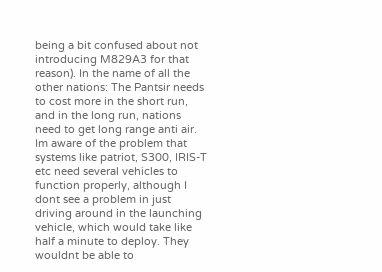being a bit confused about not introducing M829A3 for that reason). In the name of all the other nations: The Pantsir needs to cost more in the short run, and in the long run, nations need to get long range anti air. Im aware of the problem that systems like patriot, S300, IRIS-T etc need several vehicles to function properly, although I dont see a problem in just driving around in the launching vehicle, which would take like half a minute to deploy. They wouldnt be able to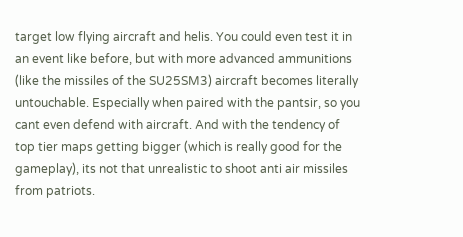target low flying aircraft and helis. You could even test it in an event like before, but with more advanced ammunitions (like the missiles of the SU25SM3) aircraft becomes literally untouchable. Especially when paired with the pantsir, so you cant even defend with aircraft. And with the tendency of top tier maps getting bigger (which is really good for the gameplay), its not that unrealistic to shoot anti air missiles from patriots.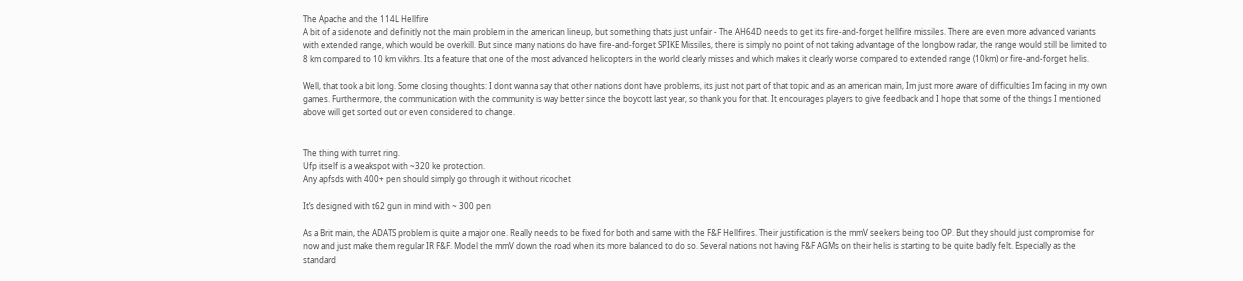The Apache and the 114L Hellfire
A bit of a sidenote and definitly not the main problem in the american lineup, but something thats just unfair - The AH64D needs to get its fire-and-forget hellfire missiles. There are even more advanced variants with extended range, which would be overkill. But since many nations do have fire-and-forget SPIKE Missiles, there is simply no point of not taking advantage of the longbow radar, the range would still be limited to 8 km compared to 10 km vikhrs. Its a feature that one of the most advanced helicopters in the world clearly misses and which makes it clearly worse compared to extended range (10km) or fire-and-forget helis.

Well, that took a bit long. Some closing thoughts: I dont wanna say that other nations dont have problems, its just not part of that topic and as an american main, Im just more aware of difficulties Im facing in my own games. Furthermore, the communication with the community is way better since the boycott last year, so thank you for that. It encourages players to give feedback and I hope that some of the things I mentioned above will get sorted out or even considered to change.


The thing with turret ring.
Ufp itself is a weakspot with ~320 ke protection.
Any apfsds with 400+ pen should simply go through it without ricochet

It’s designed with t62 gun in mind with ~ 300 pen

As a Brit main, the ADATS problem is quite a major one. Really needs to be fixed for both and same with the F&F Hellfires. Their justification is the mmV seekers being too OP. But they should just compromise for now and just make them regular IR F&F. Model the mmV down the road when its more balanced to do so. Several nations not having F&F AGMs on their helis is starting to be quite badly felt. Especially as the standard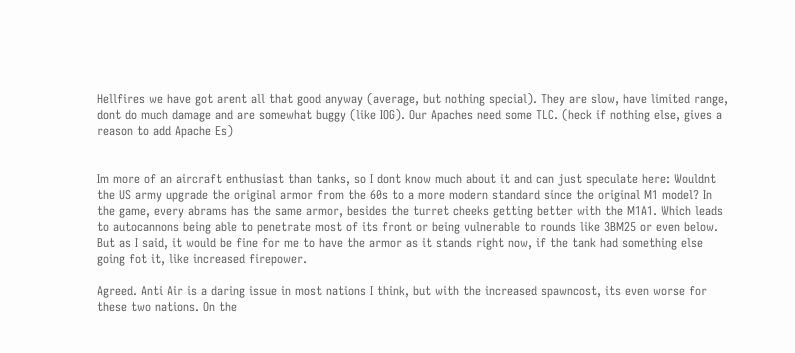Hellfires we have got arent all that good anyway (average, but nothing special). They are slow, have limited range, dont do much damage and are somewhat buggy (like IOG). Our Apaches need some TLC. (heck if nothing else, gives a reason to add Apache Es)


Im more of an aircraft enthusiast than tanks, so I dont know much about it and can just speculate here: Wouldnt the US army upgrade the original armor from the 60s to a more modern standard since the original M1 model? In the game, every abrams has the same armor, besides the turret cheeks getting better with the M1A1. Which leads to autocannons being able to penetrate most of its front or being vulnerable to rounds like 3BM25 or even below. But as I said, it would be fine for me to have the armor as it stands right now, if the tank had something else going fot it, like increased firepower.

Agreed. Anti Air is a daring issue in most nations I think, but with the increased spawncost, its even worse for these two nations. On the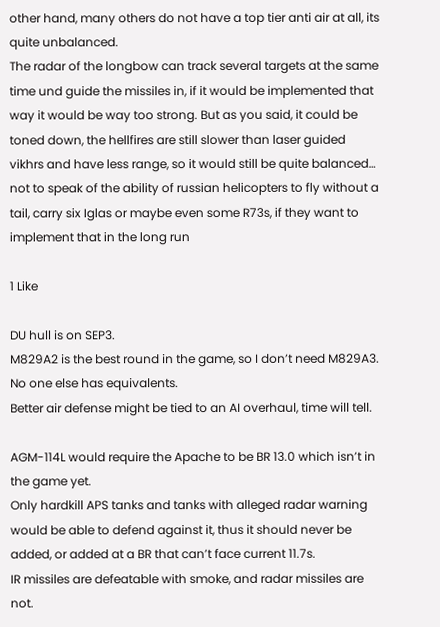other hand, many others do not have a top tier anti air at all, its quite unbalanced.
The radar of the longbow can track several targets at the same time und guide the missiles in, if it would be implemented that way it would be way too strong. But as you said, it could be toned down, the hellfires are still slower than laser guided vikhrs and have less range, so it would still be quite balanced… not to speak of the ability of russian helicopters to fly without a tail, carry six Iglas or maybe even some R73s, if they want to implement that in the long run

1 Like

DU hull is on SEP3.
M829A2 is the best round in the game, so I don’t need M829A3. No one else has equivalents.
Better air defense might be tied to an AI overhaul, time will tell.

AGM-114L would require the Apache to be BR 13.0 which isn’t in the game yet.
Only hardkill APS tanks and tanks with alleged radar warning would be able to defend against it, thus it should never be added, or added at a BR that can’t face current 11.7s.
IR missiles are defeatable with smoke, and radar missiles are not.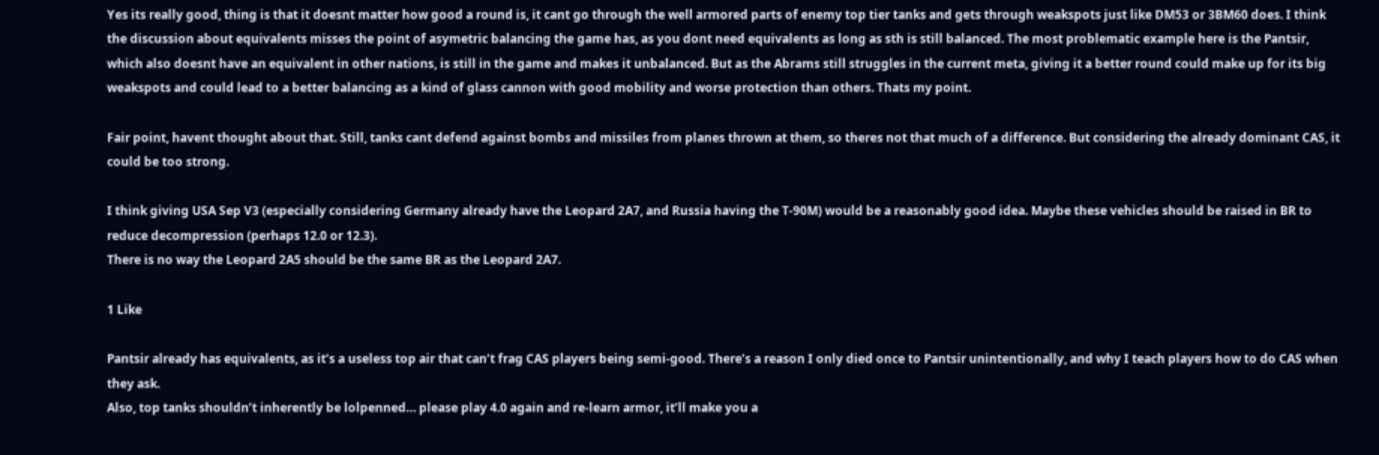Yes its really good, thing is that it doesnt matter how good a round is, it cant go through the well armored parts of enemy top tier tanks and gets through weakspots just like DM53 or 3BM60 does. I think the discussion about equivalents misses the point of asymetric balancing the game has, as you dont need equivalents as long as sth is still balanced. The most problematic example here is the Pantsir, which also doesnt have an equivalent in other nations, is still in the game and makes it unbalanced. But as the Abrams still struggles in the current meta, giving it a better round could make up for its big weakspots and could lead to a better balancing as a kind of glass cannon with good mobility and worse protection than others. Thats my point.

Fair point, havent thought about that. Still, tanks cant defend against bombs and missiles from planes thrown at them, so theres not that much of a difference. But considering the already dominant CAS, it could be too strong.

I think giving USA Sep V3 (especially considering Germany already have the Leopard 2A7, and Russia having the T-90M) would be a reasonably good idea. Maybe these vehicles should be raised in BR to reduce decompression (perhaps 12.0 or 12.3).
There is no way the Leopard 2A5 should be the same BR as the Leopard 2A7.

1 Like

Pantsir already has equivalents, as it’s a useless top air that can’t frag CAS players being semi-good. There’s a reason I only died once to Pantsir unintentionally, and why I teach players how to do CAS when they ask.
Also, top tanks shouldn’t inherently be lolpenned… please play 4.0 again and re-learn armor, it’ll make you a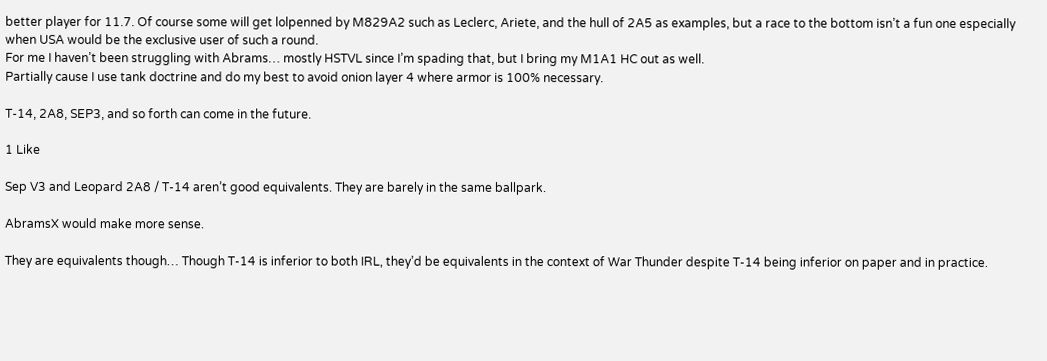better player for 11.7. Of course some will get lolpenned by M829A2 such as Leclerc, Ariete, and the hull of 2A5 as examples, but a race to the bottom isn’t a fun one especially when USA would be the exclusive user of such a round.
For me I haven’t been struggling with Abrams… mostly HSTVL since I’m spading that, but I bring my M1A1 HC out as well.
Partially cause I use tank doctrine and do my best to avoid onion layer 4 where armor is 100% necessary.

T-14, 2A8, SEP3, and so forth can come in the future.

1 Like

Sep V3 and Leopard 2A8 / T-14 aren’t good equivalents. They are barely in the same ballpark.

AbramsX would make more sense.

They are equivalents though… Though T-14 is inferior to both IRL, they’d be equivalents in the context of War Thunder despite T-14 being inferior on paper and in practice.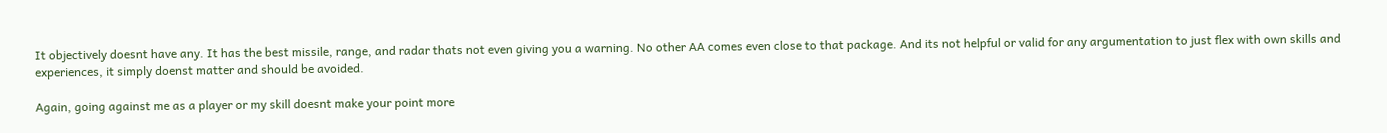It objectively doesnt have any. It has the best missile, range, and radar thats not even giving you a warning. No other AA comes even close to that package. And its not helpful or valid for any argumentation to just flex with own skills and experiences, it simply doenst matter and should be avoided.

Again, going against me as a player or my skill doesnt make your point more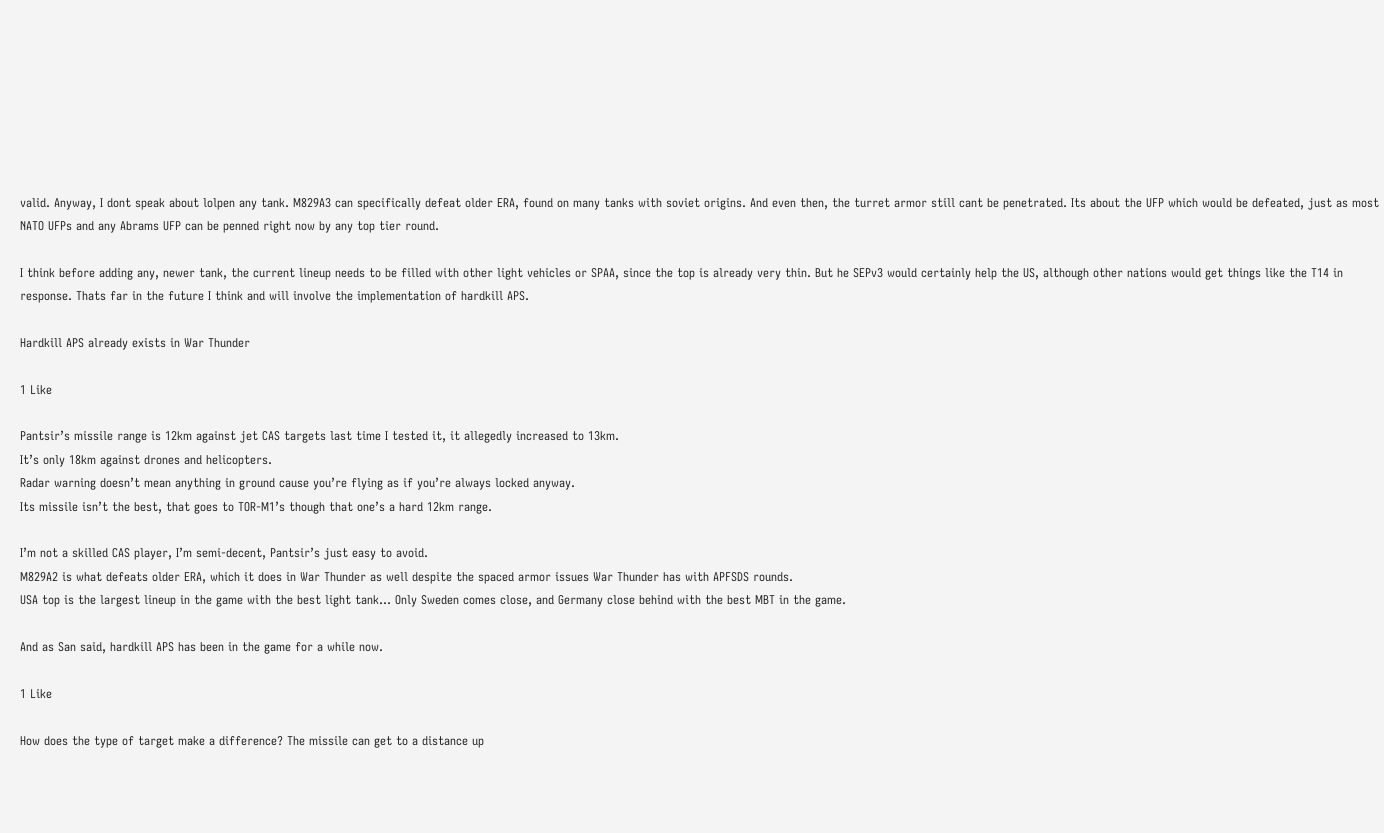valid. Anyway, I dont speak about lolpen any tank. M829A3 can specifically defeat older ERA, found on many tanks with soviet origins. And even then, the turret armor still cant be penetrated. Its about the UFP which would be defeated, just as most NATO UFPs and any Abrams UFP can be penned right now by any top tier round.

I think before adding any, newer tank, the current lineup needs to be filled with other light vehicles or SPAA, since the top is already very thin. But he SEPv3 would certainly help the US, although other nations would get things like the T14 in response. Thats far in the future I think and will involve the implementation of hardkill APS.

Hardkill APS already exists in War Thunder

1 Like

Pantsir’s missile range is 12km against jet CAS targets last time I tested it, it allegedly increased to 13km.
It’s only 18km against drones and helicopters.
Radar warning doesn’t mean anything in ground cause you’re flying as if you’re always locked anyway.
Its missile isn’t the best, that goes to TOR-M1’s though that one’s a hard 12km range.

I’m not a skilled CAS player, I’m semi-decent, Pantsir’s just easy to avoid.
M829A2 is what defeats older ERA, which it does in War Thunder as well despite the spaced armor issues War Thunder has with APFSDS rounds.
USA top is the largest lineup in the game with the best light tank… Only Sweden comes close, and Germany close behind with the best MBT in the game.

And as San said, hardkill APS has been in the game for a while now.

1 Like

How does the type of target make a difference? The missile can get to a distance up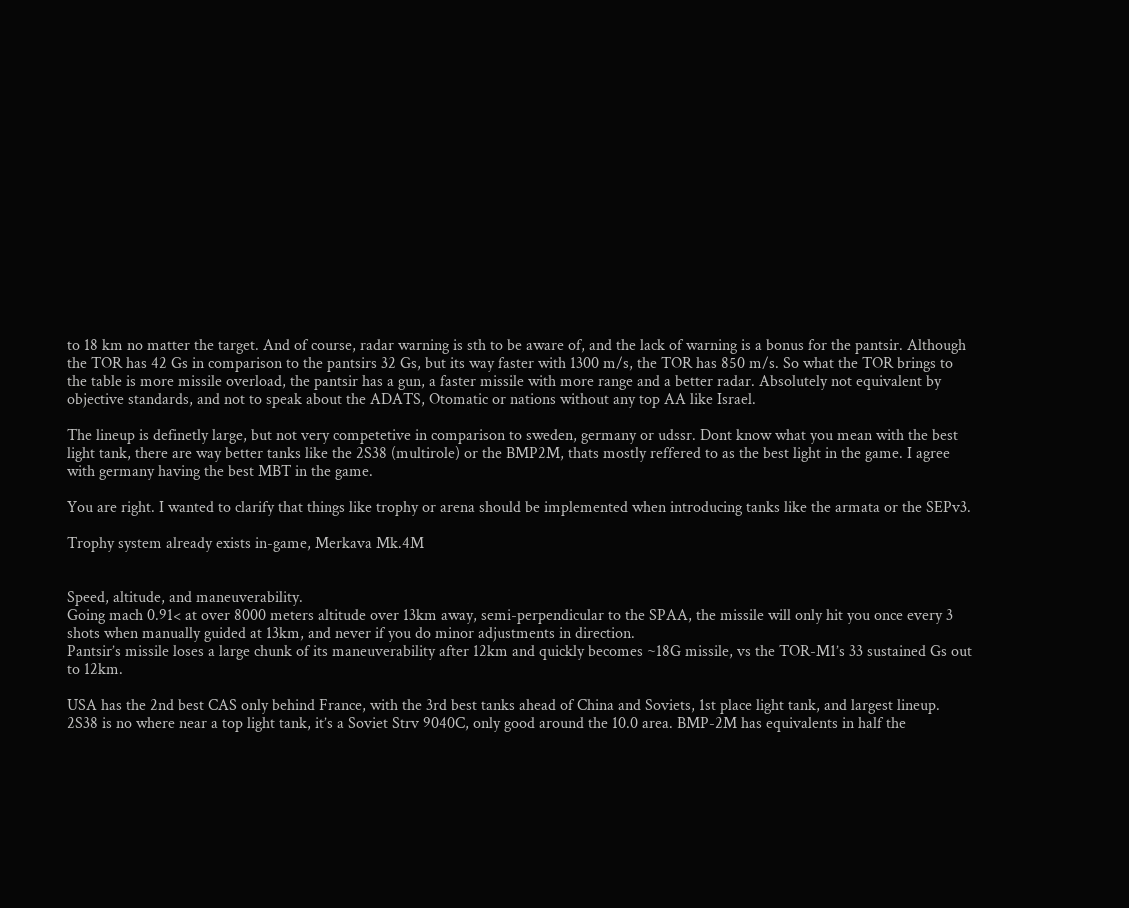to 18 km no matter the target. And of course, radar warning is sth to be aware of, and the lack of warning is a bonus for the pantsir. Although the TOR has 42 Gs in comparison to the pantsirs 32 Gs, but its way faster with 1300 m/s, the TOR has 850 m/s. So what the TOR brings to the table is more missile overload, the pantsir has a gun, a faster missile with more range and a better radar. Absolutely not equivalent by objective standards, and not to speak about the ADATS, Otomatic or nations without any top AA like Israel.

The lineup is definetly large, but not very competetive in comparison to sweden, germany or udssr. Dont know what you mean with the best light tank, there are way better tanks like the 2S38 (multirole) or the BMP2M, thats mostly reffered to as the best light in the game. I agree with germany having the best MBT in the game.

You are right. I wanted to clarify that things like trophy or arena should be implemented when introducing tanks like the armata or the SEPv3.

Trophy system already exists in-game, Merkava Mk.4M


Speed, altitude, and maneuverability.
Going mach 0.91< at over 8000 meters altitude over 13km away, semi-perpendicular to the SPAA, the missile will only hit you once every 3 shots when manually guided at 13km, and never if you do minor adjustments in direction.
Pantsir’s missile loses a large chunk of its maneuverability after 12km and quickly becomes ~18G missile, vs the TOR-M1’s 33 sustained Gs out to 12km.

USA has the 2nd best CAS only behind France, with the 3rd best tanks ahead of China and Soviets, 1st place light tank, and largest lineup.
2S38 is no where near a top light tank, it’s a Soviet Strv 9040C, only good around the 10.0 area. BMP-2M has equivalents in half the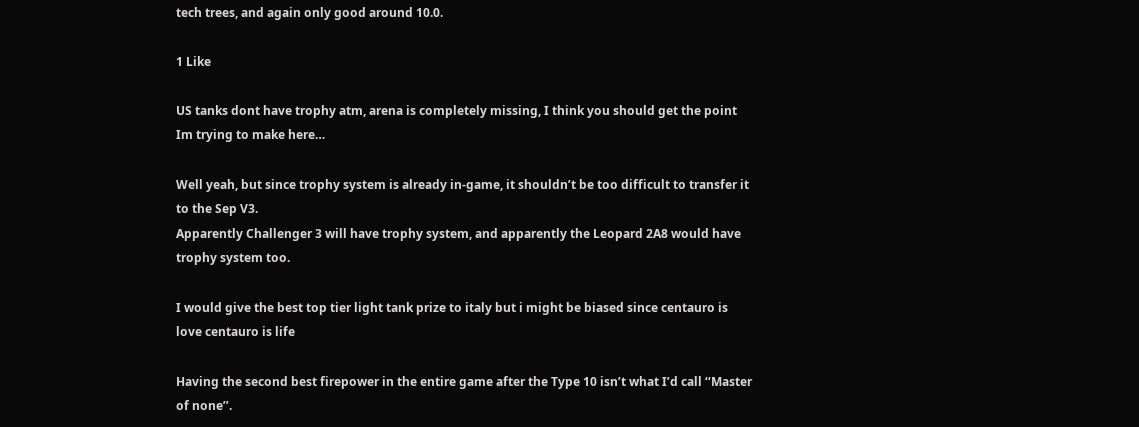tech trees, and again only good around 10.0.

1 Like

US tanks dont have trophy atm, arena is completely missing, I think you should get the point Im trying to make here…

Well yeah, but since trophy system is already in-game, it shouldn’t be too difficult to transfer it to the Sep V3.
Apparently Challenger 3 will have trophy system, and apparently the Leopard 2A8 would have trophy system too.

I would give the best top tier light tank prize to italy but i might be biased since centauro is love centauro is life

Having the second best firepower in the entire game after the Type 10 isn’t what I’d call ‘‘Master of none’’.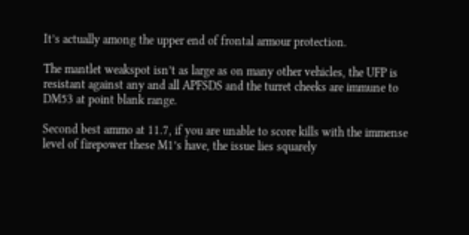It’s actually among the upper end of frontal armour protection.

The mantlet weakspot isn’t as large as on many other vehicles, the UFP is resistant against any and all APFSDS and the turret cheeks are immune to DM53 at point blank range.

Second best ammo at 11.7, if you are unable to score kills with the immense level of firepower these M1’s have, the issue lies squarely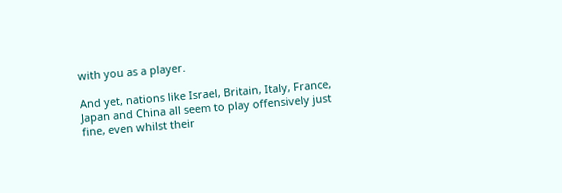with you as a player.

And yet, nations like Israel, Britain, Italy, France, Japan and China all seem to play offensively just fine, even whilst their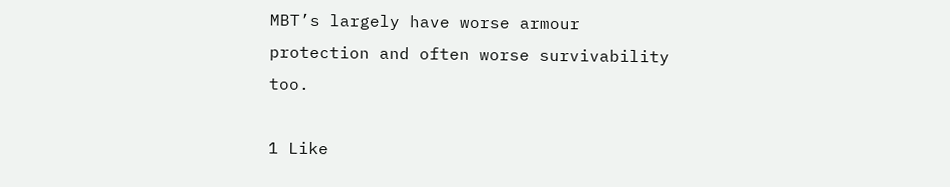MBT’s largely have worse armour protection and often worse survivability too.

1 Like